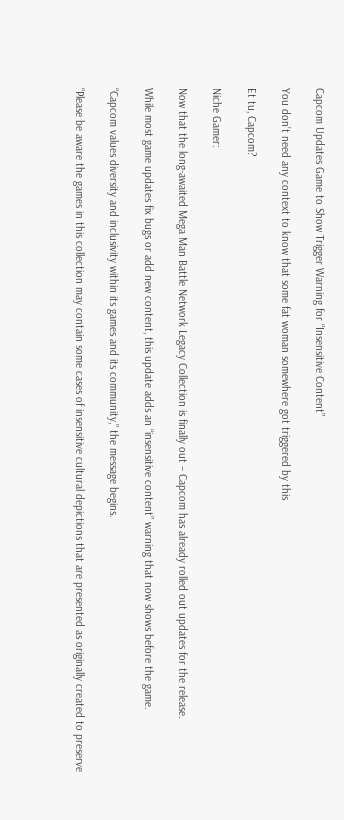Capcom Updates Game to Show Trigger Warning for “Insensitive Content”

You don’t need any context to know that some fat woman somewhere got triggered by this

Et tu, Capcom?

Niche Gamer:

Now that the long-awaited Mega Man Battle Network Legacy Collection is finally out – Capcom has already rolled out updates for the release.

While most game updates fix bugs or add new content, this update adds an “insensitive content” warning that now shows before the game.

“Capcom values diversity and inclusivity within its games and its community,” the message begins.

“Please be aware the games in this collection may contain some cases of insensitive cultural depictions that are presented as originally created to preserve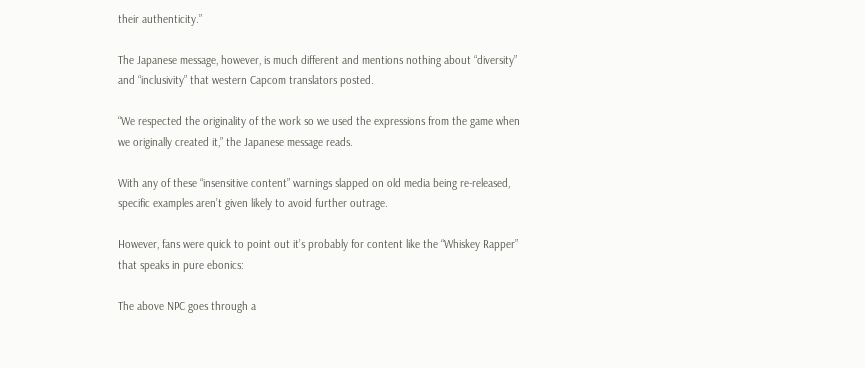their authenticity.”

The Japanese message, however, is much different and mentions nothing about “diversity” and “inclusivity” that western Capcom translators posted.

“We respected the originality of the work so we used the expressions from the game when we originally created it,” the Japanese message reads.

With any of these “insensitive content” warnings slapped on old media being re-released, specific examples aren’t given likely to avoid further outrage.

However, fans were quick to point out it’s probably for content like the “Whiskey Rapper” that speaks in pure ebonics:

The above NPC goes through a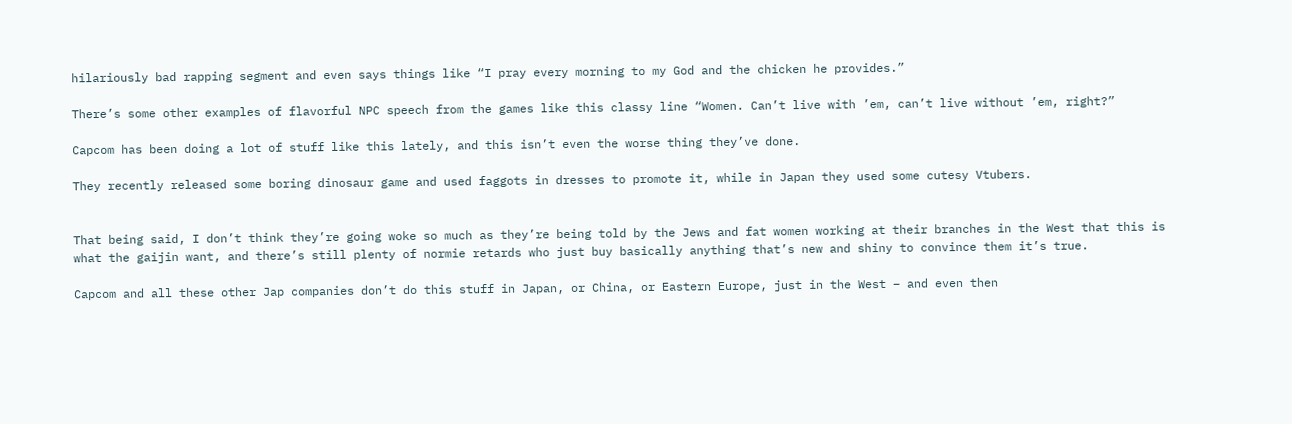hilariously bad rapping segment and even says things like “I pray every morning to my God and the chicken he provides.”

There’s some other examples of flavorful NPC speech from the games like this classy line “Women. Can’t live with ’em, can’t live without ’em, right?”

Capcom has been doing a lot of stuff like this lately, and this isn’t even the worse thing they’ve done.

They recently released some boring dinosaur game and used faggots in dresses to promote it, while in Japan they used some cutesy Vtubers.


That being said, I don’t think they’re going woke so much as they’re being told by the Jews and fat women working at their branches in the West that this is what the gaijin want, and there’s still plenty of normie retards who just buy basically anything that’s new and shiny to convince them it’s true.

Capcom and all these other Jap companies don’t do this stuff in Japan, or China, or Eastern Europe, just in the West – and even then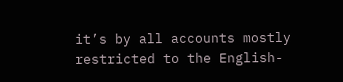it’s by all accounts mostly restricted to the English-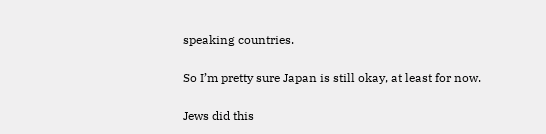speaking countries.

So I’m pretty sure Japan is still okay, at least for now.

Jews did this